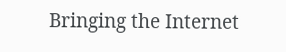Bringing the Internet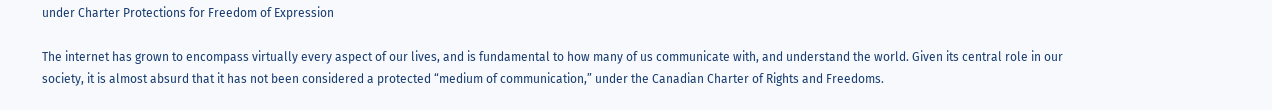under Charter Protections for Freedom of Expression

The internet has grown to encompass virtually every aspect of our lives, and is fundamental to how many of us communicate with, and understand the world. Given its central role in our society, it is almost absurd that it has not been considered a protected “medium of communication,” under the Canadian Charter of Rights and Freedoms.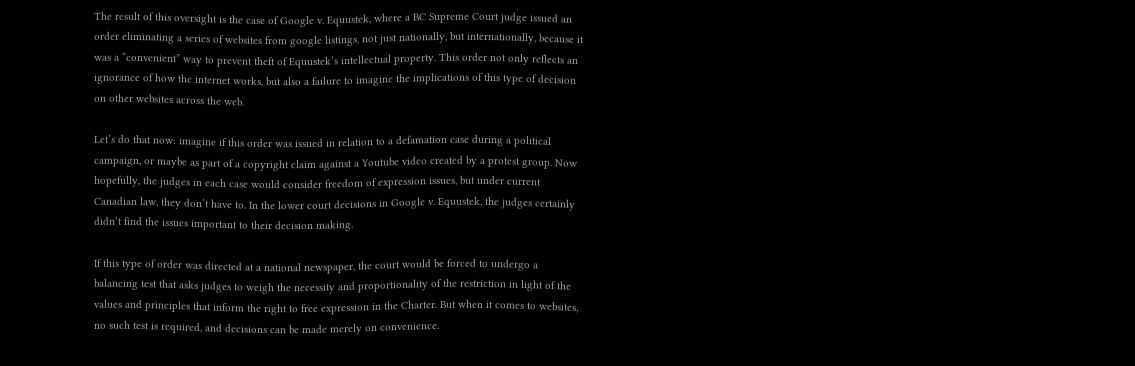The result of this oversight is the case of Google v. Equustek, where a BC Supreme Court judge issued an order eliminating a series of websites from google listings, not just nationally, but internationally, because it was a “convenient” way to prevent theft of Equustek’s intellectual property. This order not only reflects an ignorance of how the internet works, but also a failure to imagine the implications of this type of decision on other websites across the web.

Let’s do that now: imagine if this order was issued in relation to a defamation case during a political campaign, or maybe as part of a copyright claim against a Youtube video created by a protest group. Now hopefully, the judges in each case would consider freedom of expression issues, but under current Canadian law, they don’t have to. In the lower court decisions in Google v. Equustek, the judges certainly didn’t find the issues important to their decision making.

If this type of order was directed at a national newspaper, the court would be forced to undergo a balancing test that asks judges to weigh the necessity and proportionality of the restriction in light of the values and principles that inform the right to free expression in the Charter. But when it comes to websites, no such test is required, and decisions can be made merely on convenience.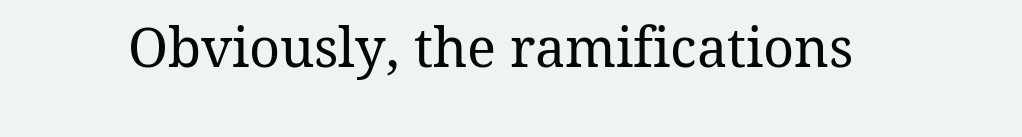Obviously, the ramifications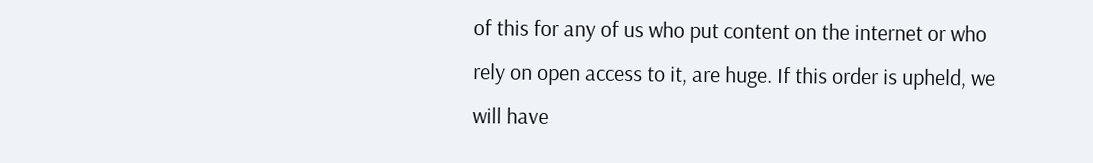of this for any of us who put content on the internet or who rely on open access to it, are huge. If this order is upheld, we will have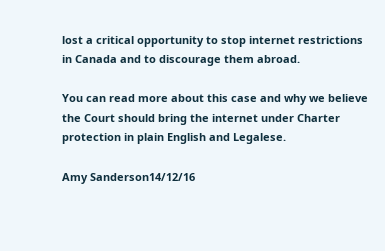lost a critical opportunity to stop internet restrictions in Canada and to discourage them abroad.

You can read more about this case and why we believe the Court should bring the internet under Charter protection in plain English and Legalese.

Amy Sanderson14/12/16